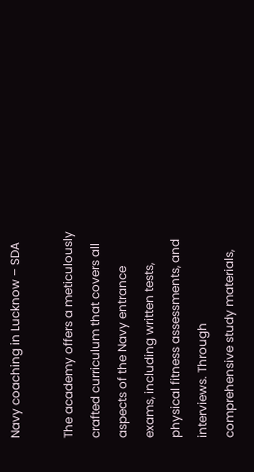Navy coaching in Lucknow – SDA

The academy offers a meticulously crafted curriculum that covers all aspects of the Navy entrance exams, including written tests, physical fitness assessments, and interviews. Through comprehensive study materials,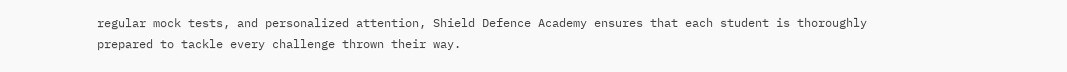regular mock tests, and personalized attention, Shield Defence Academy ensures that each student is thoroughly prepared to tackle every challenge thrown their way.